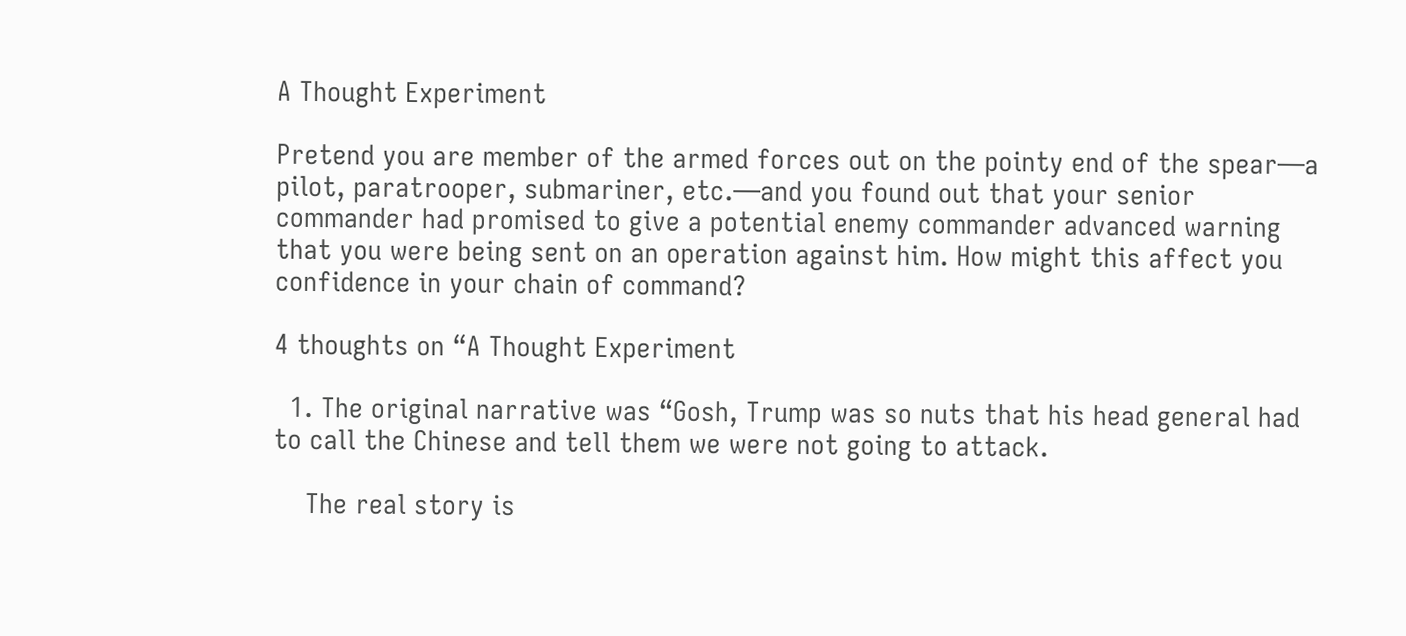A Thought Experiment

Pretend you are member of the armed forces out on the pointy end of the spear—a pilot, paratrooper, submariner, etc.—and you found out that your senior commander had promised to give a potential enemy commander advanced warning that you were being sent on an operation against him. How might this affect you confidence in your chain of command?

4 thoughts on “A Thought Experiment

  1. The original narrative was “Gosh, Trump was so nuts that his head general had to call the Chinese and tell them we were not going to attack.

    The real story is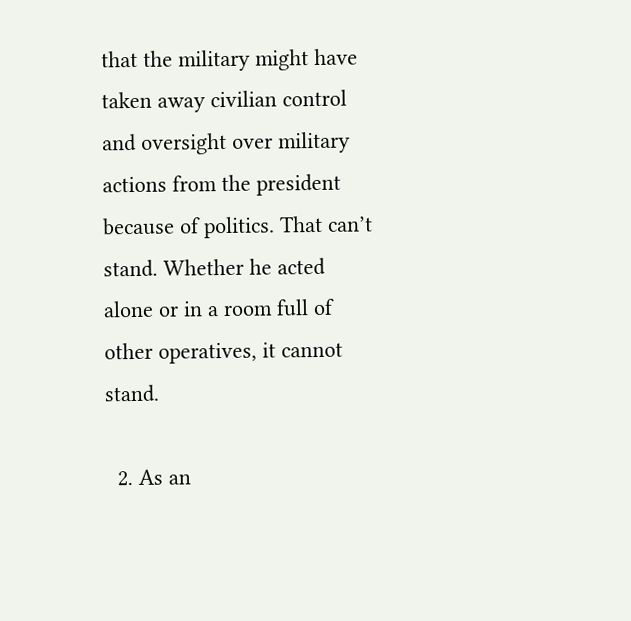that the military might have taken away civilian control and oversight over military actions from the president because of politics. That can’t stand. Whether he acted alone or in a room full of other operatives, it cannot stand.

  2. As an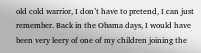old cold warrior, I don’t have to pretend, I can just remember. Back in the Obama days, I would have been very leery of one of my children joining the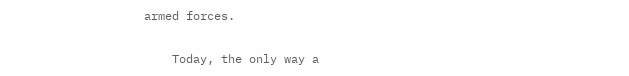armed forces.

    Today, the only way a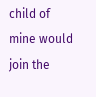child of mine would join the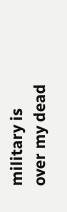military is over my dead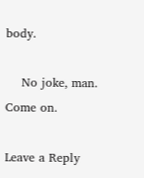body.

    No joke, man. Come on.

Leave a Reply